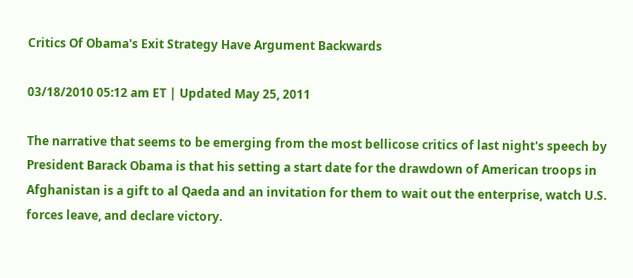Critics Of Obama's Exit Strategy Have Argument Backwards

03/18/2010 05:12 am ET | Updated May 25, 2011

The narrative that seems to be emerging from the most bellicose critics of last night's speech by President Barack Obama is that his setting a start date for the drawdown of American troops in Afghanistan is a gift to al Qaeda and an invitation for them to wait out the enterprise, watch U.S. forces leave, and declare victory.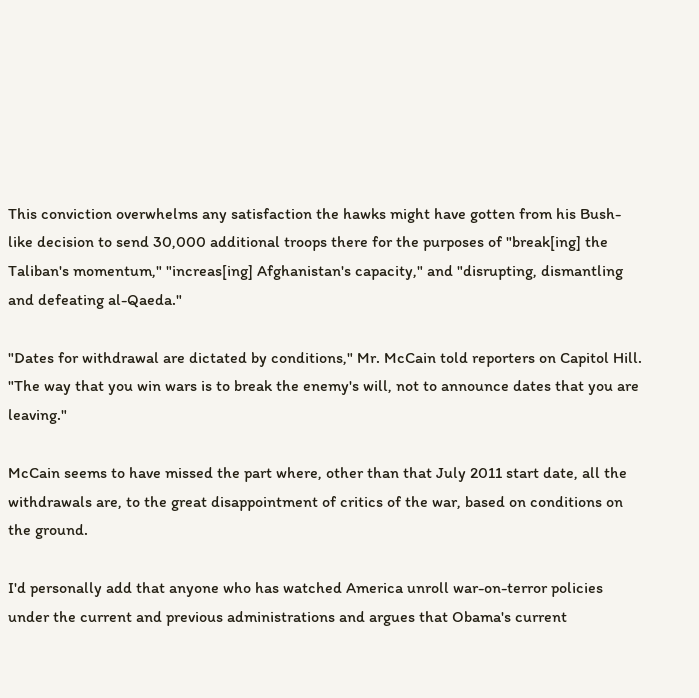This conviction overwhelms any satisfaction the hawks might have gotten from his Bush-like decision to send 30,000 additional troops there for the purposes of "break[ing] the Taliban's momentum," "increas[ing] Afghanistan's capacity," and "disrupting, dismantling and defeating al-Qaeda."

"Dates for withdrawal are dictated by conditions," Mr. McCain told reporters on Capitol Hill. "The way that you win wars is to break the enemy's will, not to announce dates that you are leaving."

McCain seems to have missed the part where, other than that July 2011 start date, all the withdrawals are, to the great disappointment of critics of the war, based on conditions on the ground.

I'd personally add that anyone who has watched America unroll war-on-terror policies under the current and previous administrations and argues that Obama's current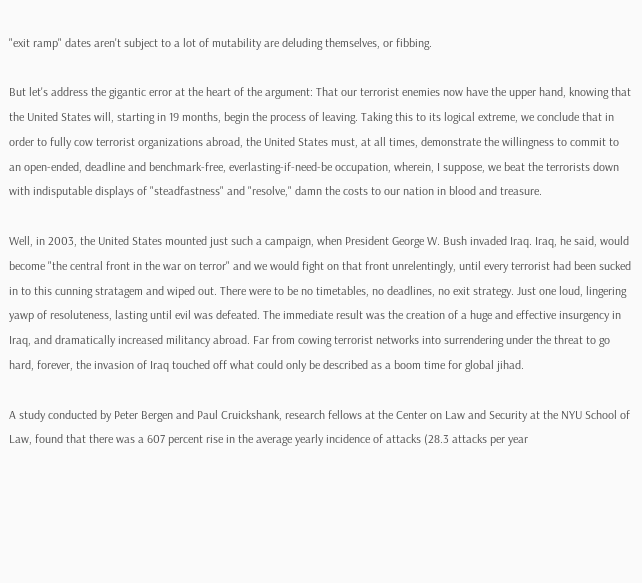"exit ramp" dates aren't subject to a lot of mutability are deluding themselves, or fibbing.

But let's address the gigantic error at the heart of the argument: That our terrorist enemies now have the upper hand, knowing that the United States will, starting in 19 months, begin the process of leaving. Taking this to its logical extreme, we conclude that in order to fully cow terrorist organizations abroad, the United States must, at all times, demonstrate the willingness to commit to an open-ended, deadline and benchmark-free, everlasting-if-need-be occupation, wherein, I suppose, we beat the terrorists down with indisputable displays of "steadfastness" and "resolve," damn the costs to our nation in blood and treasure.

Well, in 2003, the United States mounted just such a campaign, when President George W. Bush invaded Iraq. Iraq, he said, would become "the central front in the war on terror" and we would fight on that front unrelentingly, until every terrorist had been sucked in to this cunning stratagem and wiped out. There were to be no timetables, no deadlines, no exit strategy. Just one loud, lingering yawp of resoluteness, lasting until evil was defeated. The immediate result was the creation of a huge and effective insurgency in Iraq, and dramatically increased militancy abroad. Far from cowing terrorist networks into surrendering under the threat to go hard, forever, the invasion of Iraq touched off what could only be described as a boom time for global jihad.

A study conducted by Peter Bergen and Paul Cruickshank, research fellows at the Center on Law and Security at the NYU School of Law, found that there was a 607 percent rise in the average yearly incidence of attacks (28.3 attacks per year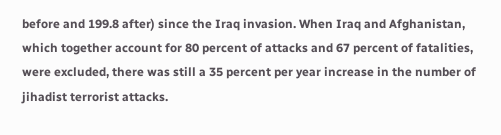before and 199.8 after) since the Iraq invasion. When Iraq and Afghanistan, which together account for 80 percent of attacks and 67 percent of fatalities, were excluded, there was still a 35 percent per year increase in the number of jihadist terrorist attacks.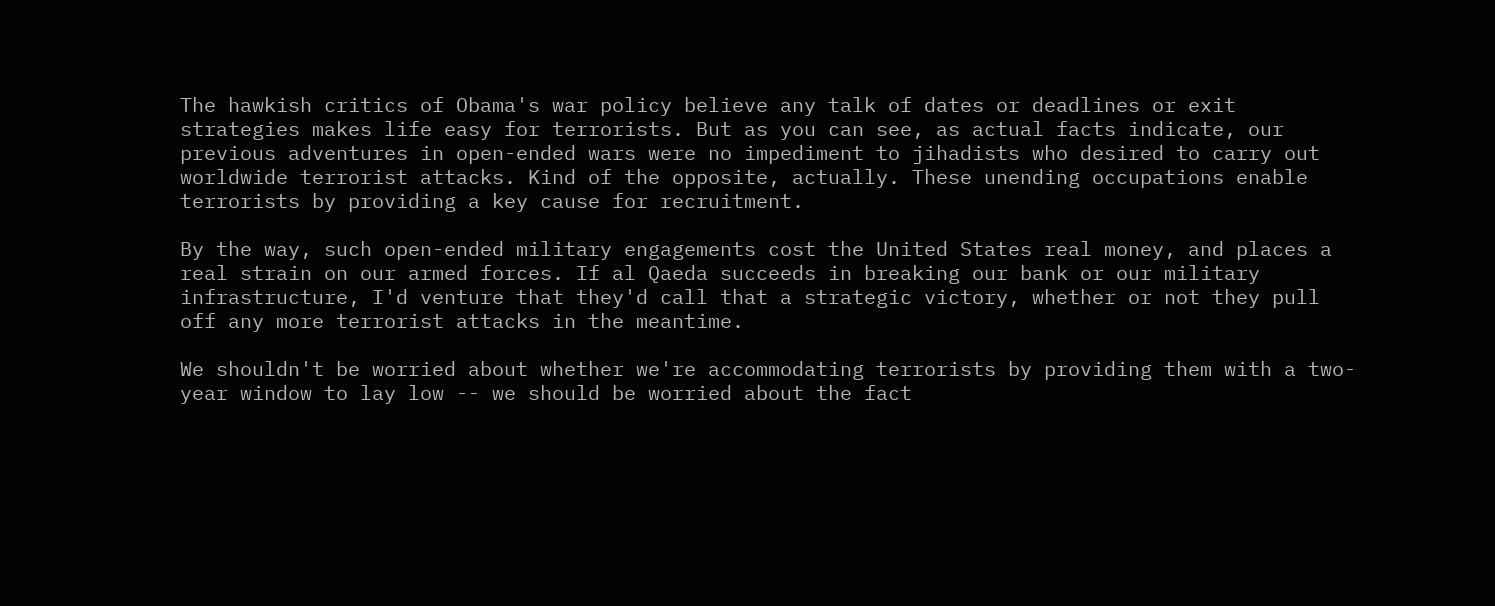The hawkish critics of Obama's war policy believe any talk of dates or deadlines or exit strategies makes life easy for terrorists. But as you can see, as actual facts indicate, our previous adventures in open-ended wars were no impediment to jihadists who desired to carry out worldwide terrorist attacks. Kind of the opposite, actually. These unending occupations enable terrorists by providing a key cause for recruitment.

By the way, such open-ended military engagements cost the United States real money, and places a real strain on our armed forces. If al Qaeda succeeds in breaking our bank or our military infrastructure, I'd venture that they'd call that a strategic victory, whether or not they pull off any more terrorist attacks in the meantime.

We shouldn't be worried about whether we're accommodating terrorists by providing them with a two-year window to lay low -- we should be worried about the fact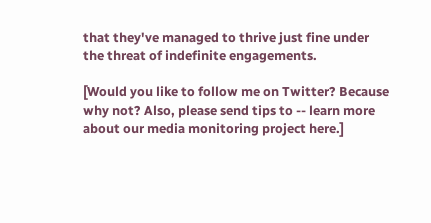that they've managed to thrive just fine under the threat of indefinite engagements.

[Would you like to follow me on Twitter? Because why not? Also, please send tips to -- learn more about our media monitoring project here.]